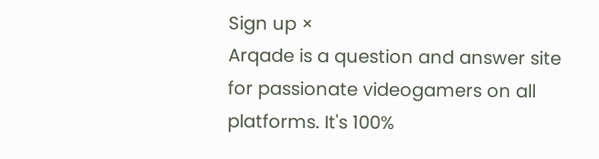Sign up ×
Arqade is a question and answer site for passionate videogamers on all platforms. It's 100%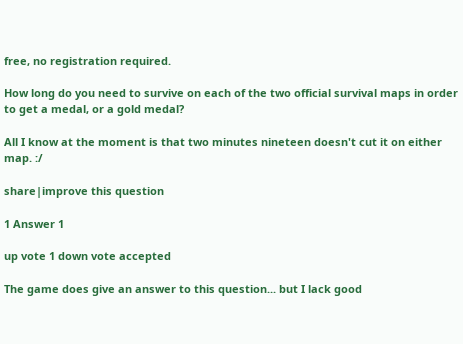free, no registration required.

How long do you need to survive on each of the two official survival maps in order to get a medal, or a gold medal?

All I know at the moment is that two minutes nineteen doesn't cut it on either map. :/

share|improve this question

1 Answer 1

up vote 1 down vote accepted

The game does give an answer to this question... but I lack good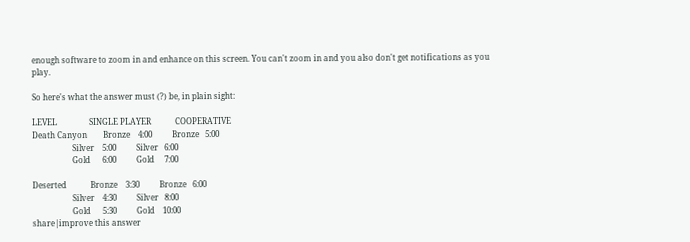enough software to zoom in and enhance on this screen. You can't zoom in and you also don't get notifications as you play.

So here's what the answer must (?) be, in plain sight:

LEVEL                SINGLE PLAYER            COOPERATIVE
Death Canyon        Bronze    4:00          Bronze   5:00
                    Silver    5:00          Silver   6:00
                    Gold      6:00          Gold     7:00

Deserted            Bronze    3:30          Bronze   6:00
                    Silver    4:30          Silver   8:00
                    Gold      5:30          Gold    10:00
share|improve this answer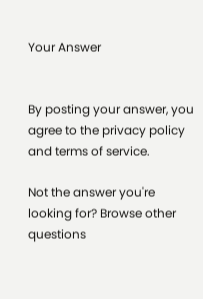Your Answer


By posting your answer, you agree to the privacy policy and terms of service.

Not the answer you're looking for? Browse other questions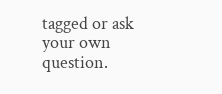tagged or ask your own question.